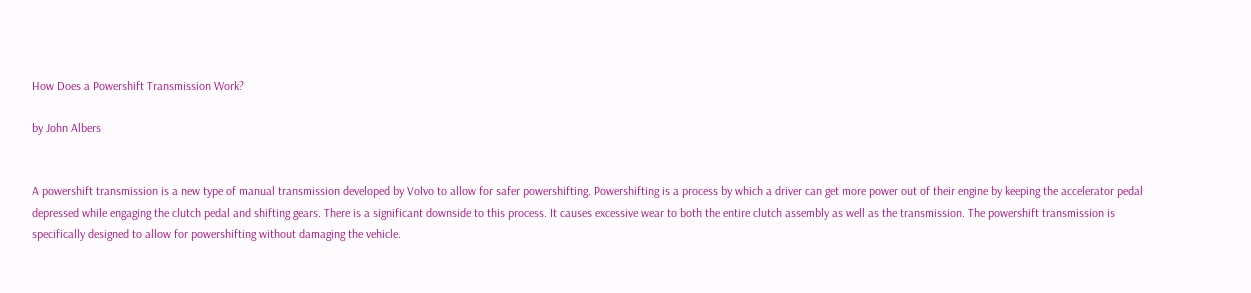How Does a Powershift Transmission Work?

by John Albers


A powershift transmission is a new type of manual transmission developed by Volvo to allow for safer powershifting. Powershifting is a process by which a driver can get more power out of their engine by keeping the accelerator pedal depressed while engaging the clutch pedal and shifting gears. There is a significant downside to this process. It causes excessive wear to both the entire clutch assembly as well as the transmission. The powershift transmission is specifically designed to allow for powershifting without damaging the vehicle.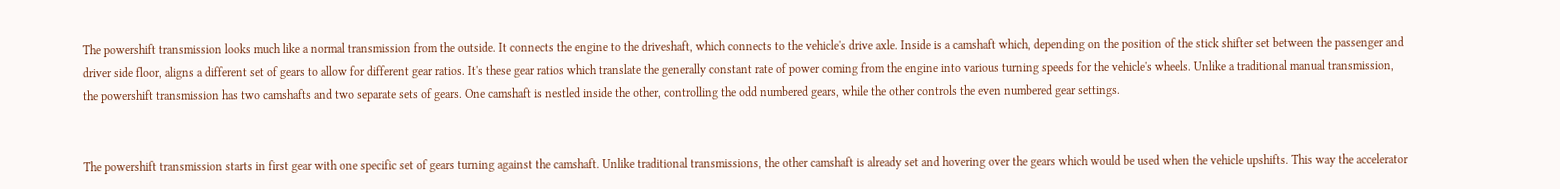The powershift transmission looks much like a normal transmission from the outside. It connects the engine to the driveshaft, which connects to the vehicle's drive axle. Inside is a camshaft which, depending on the position of the stick shifter set between the passenger and driver side floor, aligns a different set of gears to allow for different gear ratios. It's these gear ratios which translate the generally constant rate of power coming from the engine into various turning speeds for the vehicle's wheels. Unlike a traditional manual transmission, the powershift transmission has two camshafts and two separate sets of gears. One camshaft is nestled inside the other, controlling the odd numbered gears, while the other controls the even numbered gear settings.


The powershift transmission starts in first gear with one specific set of gears turning against the camshaft. Unlike traditional transmissions, the other camshaft is already set and hovering over the gears which would be used when the vehicle upshifts. This way the accelerator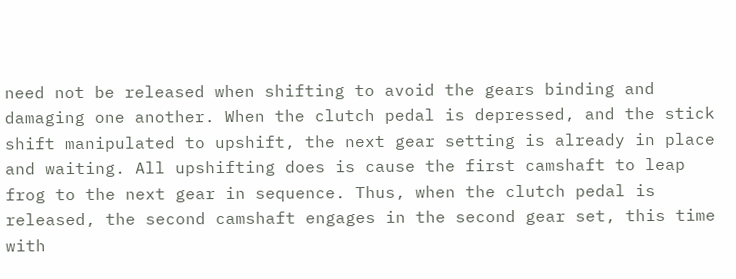need not be released when shifting to avoid the gears binding and damaging one another. When the clutch pedal is depressed, and the stick shift manipulated to upshift, the next gear setting is already in place and waiting. All upshifting does is cause the first camshaft to leap frog to the next gear in sequence. Thus, when the clutch pedal is released, the second camshaft engages in the second gear set, this time with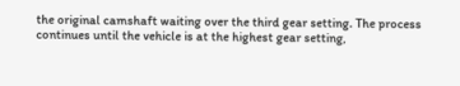the original camshaft waiting over the third gear setting. The process continues until the vehicle is at the highest gear setting,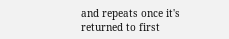and repeats once it's returned to first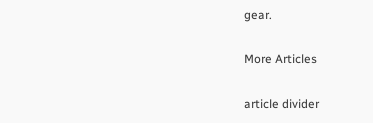gear.

More Articles

article divider